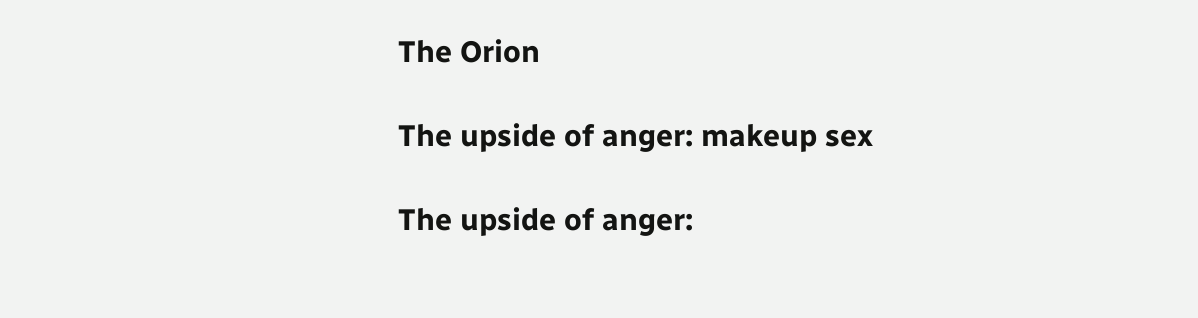The Orion

The upside of anger: makeup sex

The upside of anger: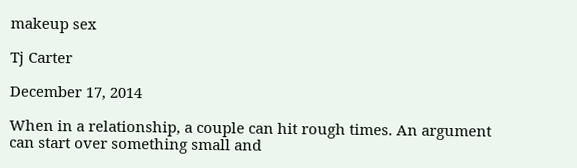makeup sex

Tj Carter

December 17, 2014

When in a relationship, a couple can hit rough times. An argument can start over something small and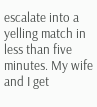escalate into a yelling match in less than five minutes. My wife and I get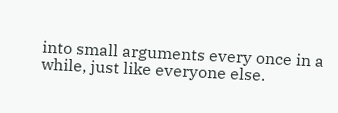into small arguments every once in a while, just like everyone else.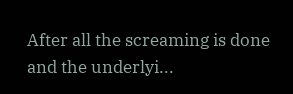After all the screaming is done and the underlyi...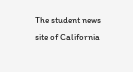The student news site of California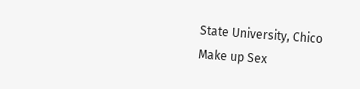State University, Chico
Make up Sex